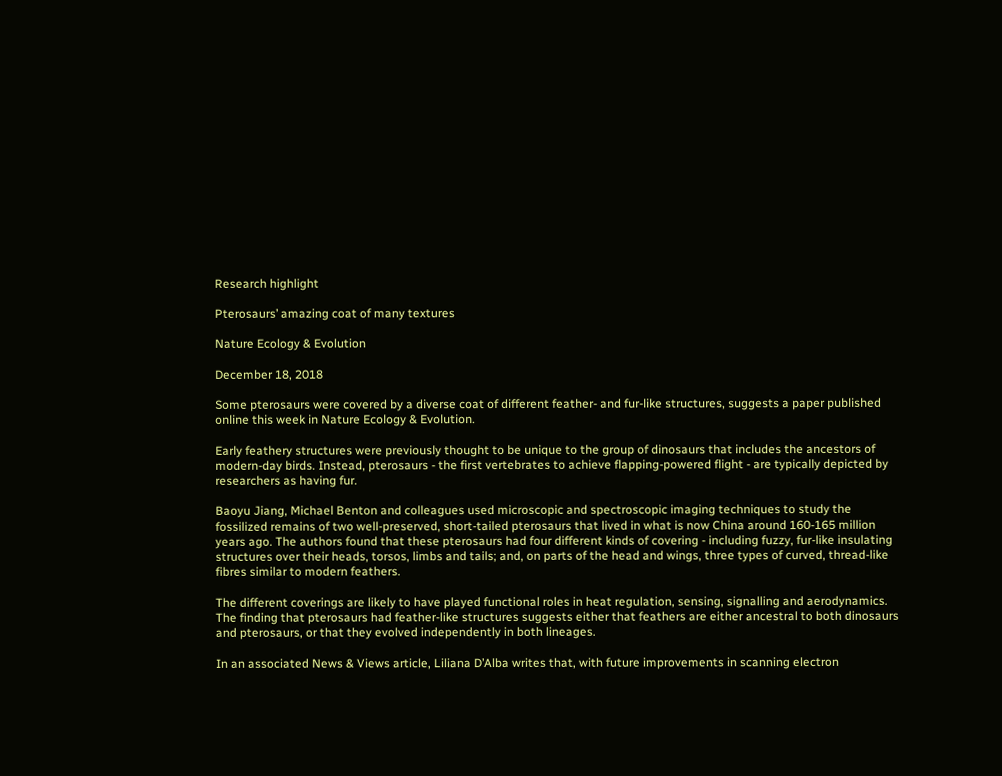Research highlight

Pterosaurs’ amazing coat of many textures

Nature Ecology & Evolution

December 18, 2018

Some pterosaurs were covered by a diverse coat of different feather- and fur-like structures, suggests a paper published online this week in Nature Ecology & Evolution.

Early feathery structures were previously thought to be unique to the group of dinosaurs that includes the ancestors of modern-day birds. Instead, pterosaurs - the first vertebrates to achieve flapping-powered flight - are typically depicted by researchers as having fur.

Baoyu Jiang, Michael Benton and colleagues used microscopic and spectroscopic imaging techniques to study the fossilized remains of two well-preserved, short-tailed pterosaurs that lived in what is now China around 160-165 million years ago. The authors found that these pterosaurs had four different kinds of covering - including fuzzy, fur-like insulating structures over their heads, torsos, limbs and tails; and, on parts of the head and wings, three types of curved, thread-like fibres similar to modern feathers.

The different coverings are likely to have played functional roles in heat regulation, sensing, signalling and aerodynamics. The finding that pterosaurs had feather-like structures suggests either that feathers are either ancestral to both dinosaurs and pterosaurs, or that they evolved independently in both lineages.

In an associated News & Views article, Liliana D’Alba writes that, with future improvements in scanning electron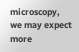microscopy, we may expect more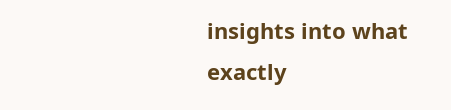insights into what exactly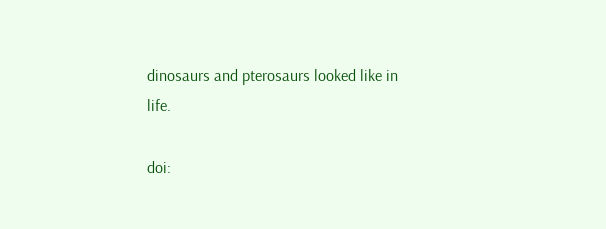dinosaurs and pterosaurs looked like in life.

doi: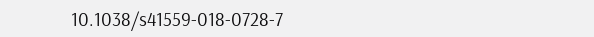10.1038/s41559-018-0728-7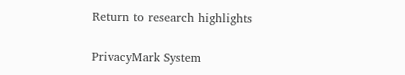Return to research highlights

PrivacyMark System